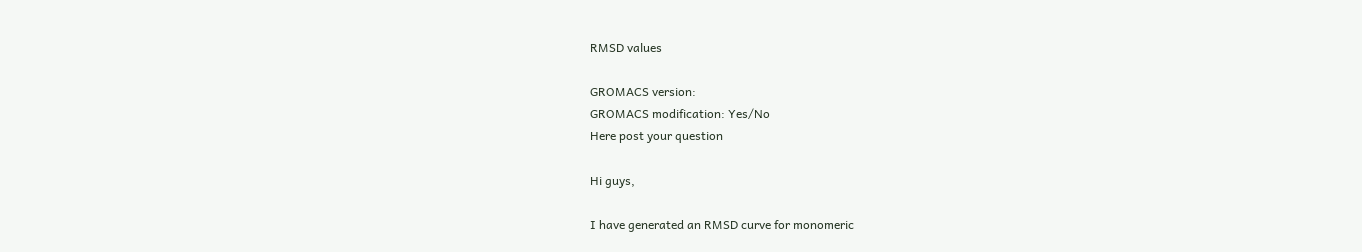RMSD values

GROMACS version:
GROMACS modification: Yes/No
Here post your question

Hi guys,

I have generated an RMSD curve for monomeric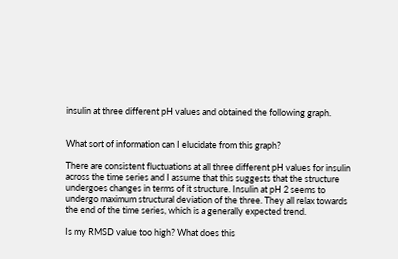insulin at three different pH values and obtained the following graph.


What sort of information can I elucidate from this graph?

There are consistent fluctuations at all three different pH values for insulin across the time series and I assume that this suggests that the structure undergoes changes in terms of it structure. Insulin at pH 2 seems to undergo maximum structural deviation of the three. They all relax towards the end of the time series, which is a generally expected trend.

Is my RMSD value too high? What does this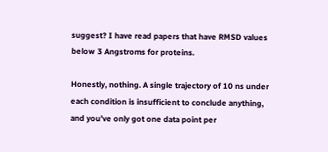suggest? I have read papers that have RMSD values below 3 Angstroms for proteins.

Honestly, nothing. A single trajectory of 10 ns under each condition is insufficient to conclude anything, and you’ve only got one data point per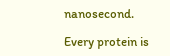nanosecond.

Every protein is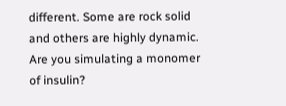different. Some are rock solid and others are highly dynamic. Are you simulating a monomer of insulin?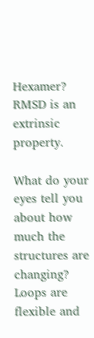Hexamer? RMSD is an extrinsic property.

What do your eyes tell you about how much the structures are changing? Loops are flexible and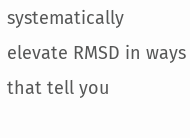systematically elevate RMSD in ways that tell you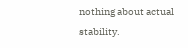nothing about actual stability.